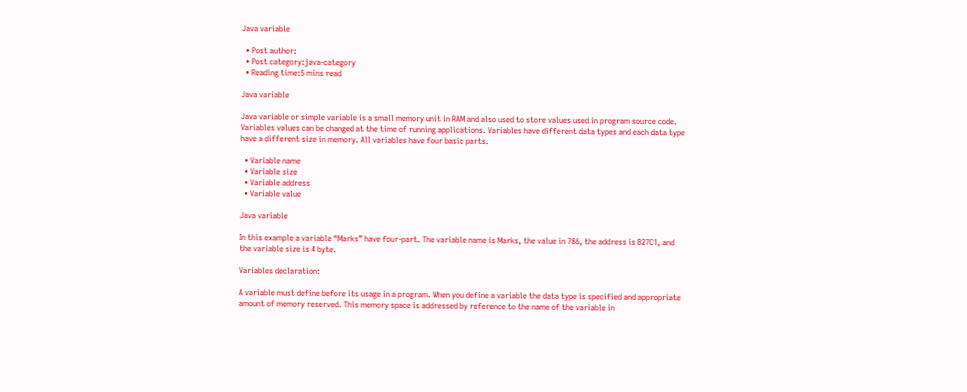Java variable

  • Post author:
  • Post category:java-category
  • Reading time:5 mins read

Java variable

Java variable or simple variable is a small memory unit in RAM and also used to store values used in program source code. Variables values can be changed at the time of running applications. Variables have different data types and each data type have a different size in memory. All variables have four basic parts.

  • Variable name
  • Variable size
  • Variable address
  • Variable value

Java variable

In this example a variable “Marks” have four-part. The variable name is Marks, the value in 786, the address is B27C1, and the variable size is 4 byte.

Variables declaration:

A variable must define before its usage in a program. When you define a variable the data type is specified and appropriate amount of memory reserved. This memory space is addressed by reference to the name of the variable in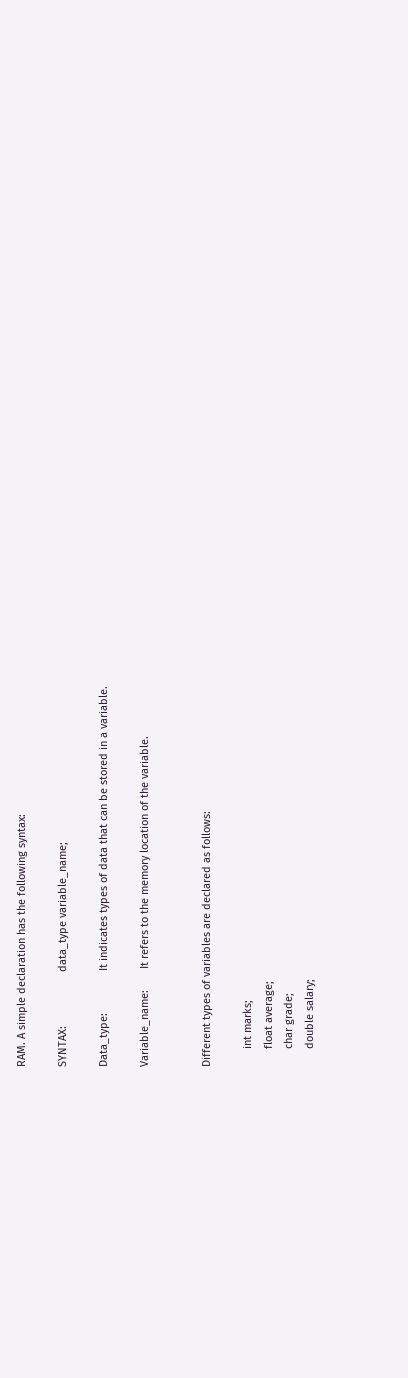RAM. A simple declaration has the following syntax:

SYNTAX:                  data_type variable_name;

Data_type:              It indicates types of data that can be stored in a variable.

Variable_name:       It refers to the memory location of the variable.


Different types of variables are declared as follows:

      int marks;
      float average;
      char grade;
      double salary;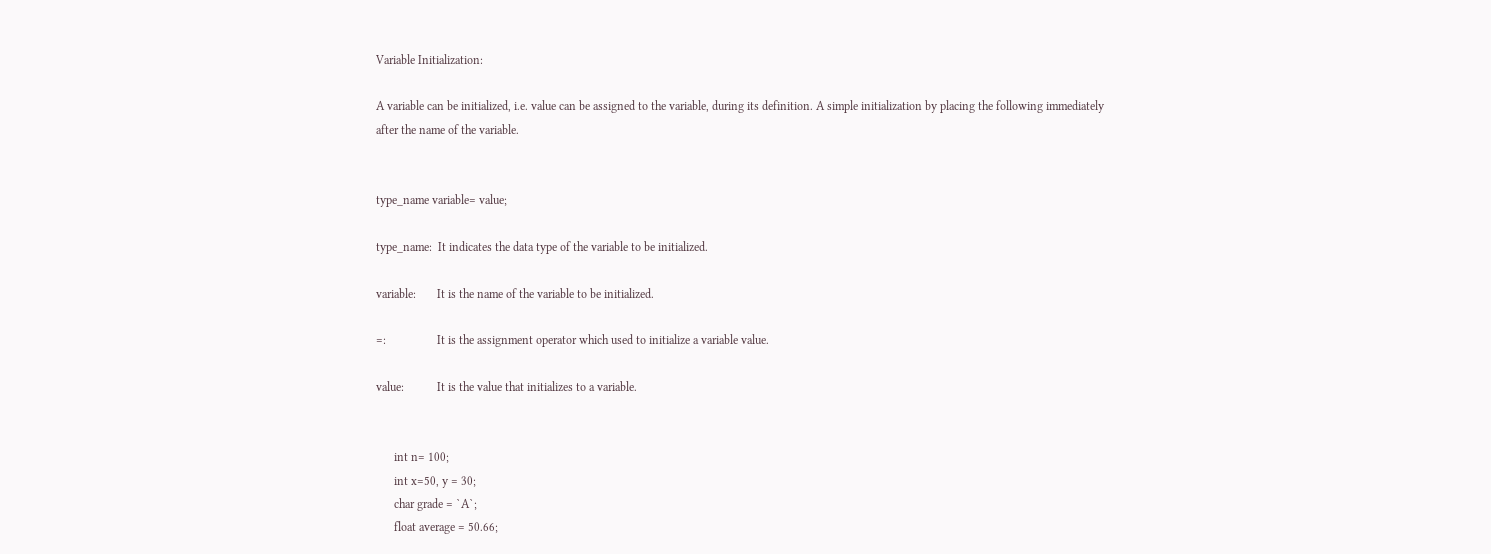Variable Initialization:

A variable can be initialized, i.e. value can be assigned to the variable, during its definition. A simple initialization by placing the following immediately after the name of the variable.


type_name variable= value;

type_name:  It indicates the data type of the variable to be initialized.

variable:       It is the name of the variable to be initialized.

=:                 It is the assignment operator which used to initialize a variable value.

value:           It is the value that initializes to a variable.


      int n= 100;
      int x=50, y = 30;
      char grade = `A`;
      float average = 50.66;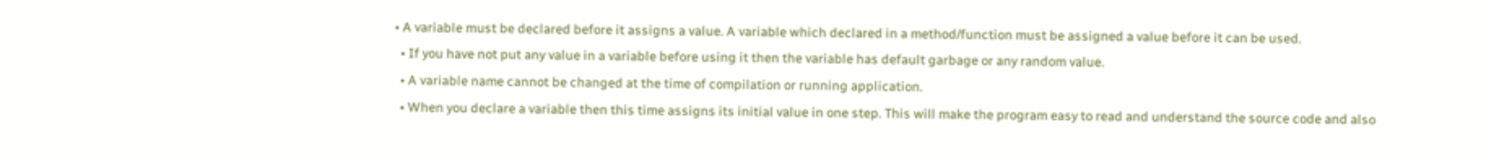• A variable must be declared before it assigns a value. A variable which declared in a method/function must be assigned a value before it can be used.
  • If you have not put any value in a variable before using it then the variable has default garbage or any random value.
  • A variable name cannot be changed at the time of compilation or running application.
  • When you declare a variable then this time assigns its initial value in one step. This will make the program easy to read and understand the source code and also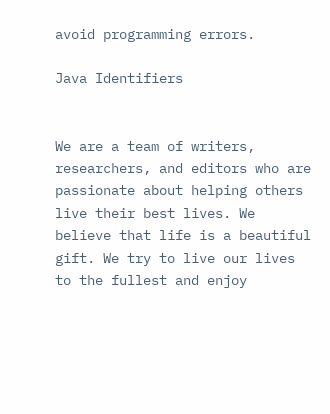avoid programming errors.

Java Identifiers


We are a team of writers, researchers, and editors who are passionate about helping others live their best lives. We believe that life is a beautiful gift. We try to live our lives to the fullest and enjoy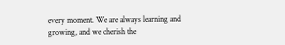every moment. We are always learning and growing, and we cherish the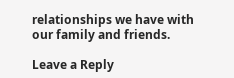relationships we have with our family and friends.

Leave a Reply